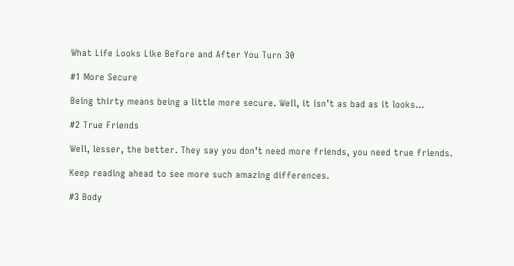What Life Looks Like Before and After You Turn 30

#1 More Secure

Being thirty means being a little more secure. Well, it isn’t as bad as it looks…

#2 True Friends

Well, lesser, the better. They say you don’t need more friends, you need true friends.

Keep reading ahead to see more such amazing differences.

#3 Body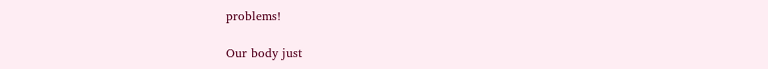problems!

Our body just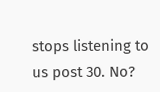stops listening to us post 30. No?